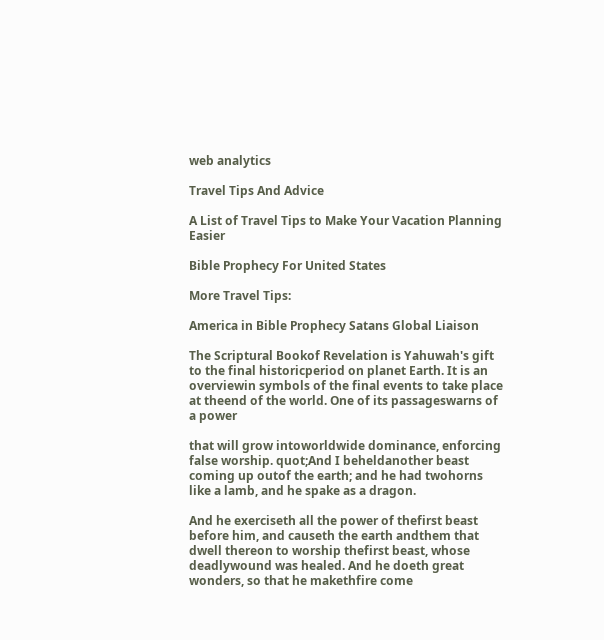web analytics

Travel Tips And Advice

A List of Travel Tips to Make Your Vacation Planning Easier

Bible Prophecy For United States

More Travel Tips:

America in Bible Prophecy Satans Global Liaison

The Scriptural Bookof Revelation is Yahuwah's gift to the final historicperiod on planet Earth. It is an overviewin symbols of the final events to take place at theend of the world. One of its passageswarns of a power

that will grow intoworldwide dominance, enforcing false worship. quot;And I beheldanother beast coming up outof the earth; and he had twohorns like a lamb, and he spake as a dragon.

And he exerciseth all the power of thefirst beast before him, and causeth the earth andthem that dwell thereon to worship thefirst beast, whose deadlywound was healed. And he doeth great wonders, so that he makethfire come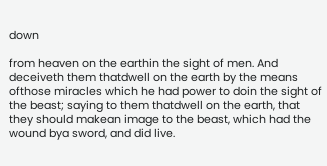down

from heaven on the earthin the sight of men. And deceiveth them thatdwell on the earth by the means ofthose miracles which he had power to doin the sight of the beast; saying to them thatdwell on the earth, that they should makean image to the beast, which had the wound bya sword, and did live.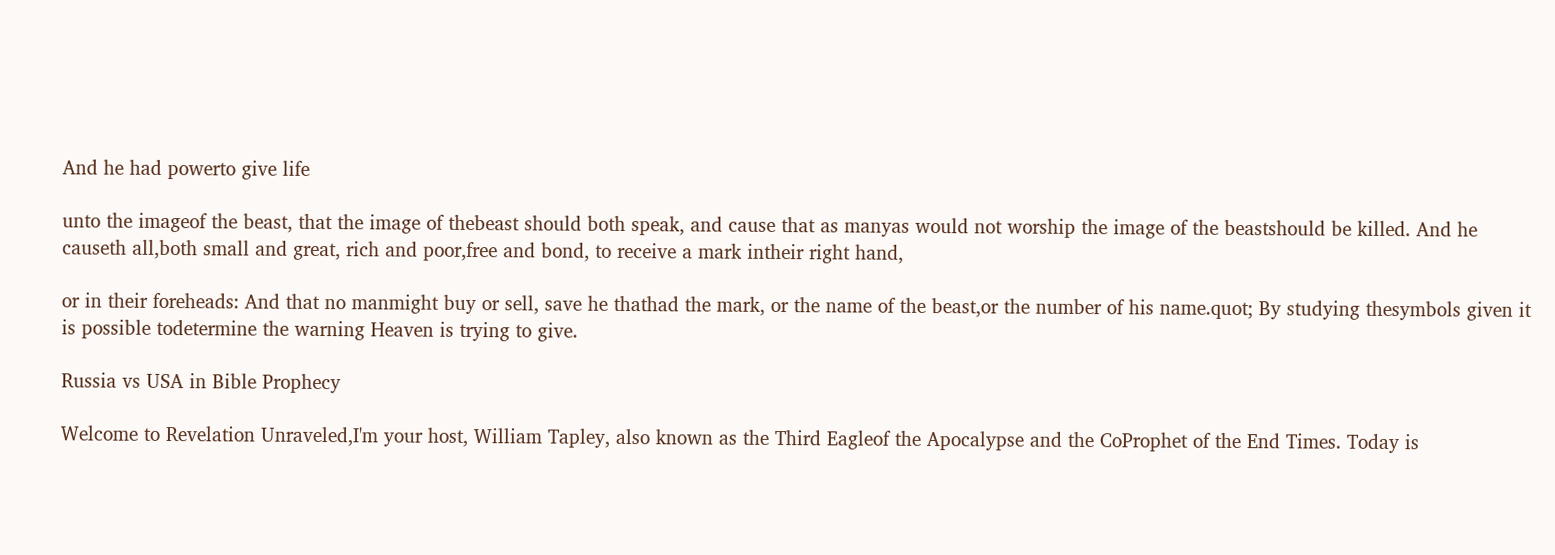And he had powerto give life

unto the imageof the beast, that the image of thebeast should both speak, and cause that as manyas would not worship the image of the beastshould be killed. And he causeth all,both small and great, rich and poor,free and bond, to receive a mark intheir right hand,

or in their foreheads: And that no manmight buy or sell, save he thathad the mark, or the name of the beast,or the number of his name.quot; By studying thesymbols given it is possible todetermine the warning Heaven is trying to give.

Russia vs USA in Bible Prophecy

Welcome to Revelation Unraveled,I'm your host, William Tapley, also known as the Third Eagleof the Apocalypse and the CoProphet of the End Times. Today is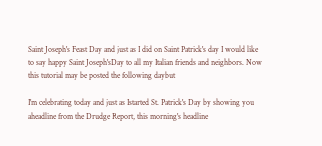Saint Joseph's Feast Day and just as I did on Saint Patrick's day I would like to say happy Saint Joseph'sDay to all my Italian friends and neighbors. Now this tutorial may be posted the following daybut

I'm celebrating today and just as Istarted St. Patrick's Day by showing you aheadline from the Drudge Report, this morning's headline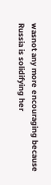wasnot any more encouraging because Russia is solidifying her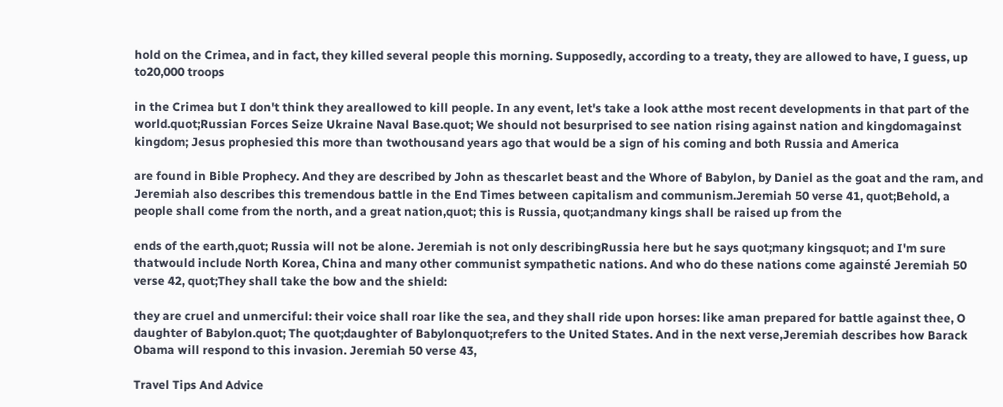hold on the Crimea, and in fact, they killed several people this morning. Supposedly, according to a treaty, they are allowed to have, I guess, up to20,000 troops

in the Crimea but I don't think they areallowed to kill people. In any event, let's take a look atthe most recent developments in that part of the world.quot;Russian Forces Seize Ukraine Naval Base.quot; We should not besurprised to see nation rising against nation and kingdomagainst kingdom; Jesus prophesied this more than twothousand years ago that would be a sign of his coming and both Russia and America

are found in Bible Prophecy. And they are described by John as thescarlet beast and the Whore of Babylon, by Daniel as the goat and the ram, and Jeremiah also describes this tremendous battle in the End Times between capitalism and communism.Jeremiah 50 verse 41, quot;Behold, a people shall come from the north, and a great nation,quot; this is Russia, quot;andmany kings shall be raised up from the

ends of the earth,quot; Russia will not be alone. Jeremiah is not only describingRussia here but he says quot;many kingsquot; and I'm sure thatwould include North Korea, China and many other communist sympathetic nations. And who do these nations come againsté Jeremiah 50 verse 42, quot;They shall take the bow and the shield:

they are cruel and unmerciful: their voice shall roar like the sea, and they shall ride upon horses: like aman prepared for battle against thee, O daughter of Babylon.quot; The quot;daughter of Babylonquot;refers to the United States. And in the next verse,Jeremiah describes how Barack Obama will respond to this invasion. Jeremiah 50 verse 43,

Travel Tips And Advice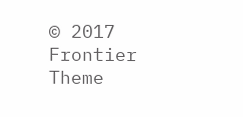© 2017 Frontier Theme